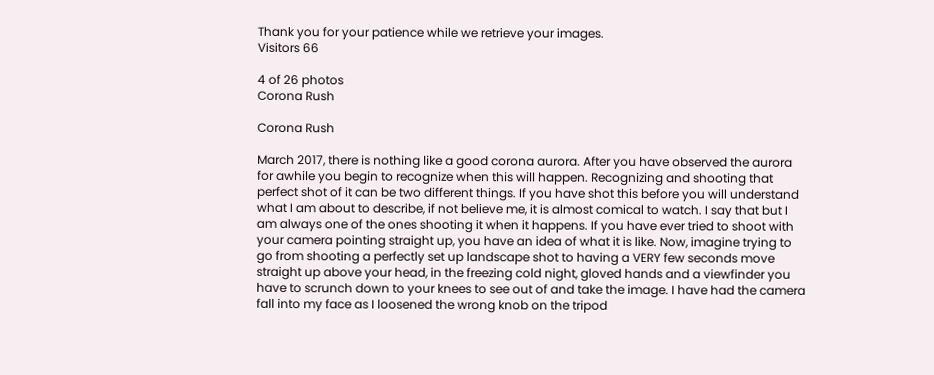Thank you for your patience while we retrieve your images.
Visitors 66

4 of 26 photos
Corona Rush

Corona Rush

March 2017, there is nothing like a good corona aurora. After you have observed the aurora for awhile you begin to recognize when this will happen. Recognizing and shooting that perfect shot of it can be two different things. If you have shot this before you will understand what I am about to describe, if not believe me, it is almost comical to watch. I say that but I am always one of the ones shooting it when it happens. If you have ever tried to shoot with your camera pointing straight up, you have an idea of what it is like. Now, imagine trying to go from shooting a perfectly set up landscape shot to having a VERY few seconds move straight up above your head, in the freezing cold night, gloved hands and a viewfinder you have to scrunch down to your knees to see out of and take the image. I have had the camera fall into my face as I loosened the wrong knob on the tripod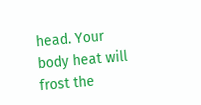head. Your body heat will frost the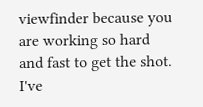viewfinder because you are working so hard and fast to get the shot. I've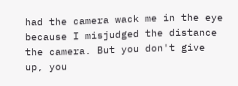had the camera wack me in the eye because I misjudged the distance the camera. But you don't give up, you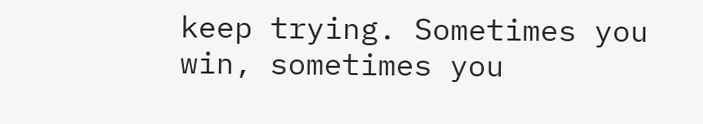keep trying. Sometimes you win, sometimes you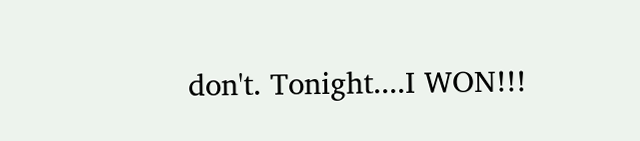don't. Tonight....I WON!!!